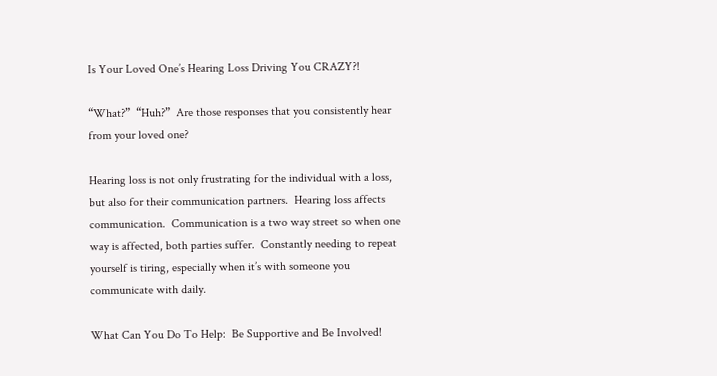Is Your Loved One’s Hearing Loss Driving You CRAZY?!

“What?”  “Huh?”  Are those responses that you consistently hear from your loved one?

Hearing loss is not only frustrating for the individual with a loss, but also for their communication partners.  Hearing loss affects communication.  Communication is a two way street so when one way is affected, both parties suffer.  Constantly needing to repeat yourself is tiring, especially when it’s with someone you communicate with daily.

What Can You Do To Help:  Be Supportive and Be Involved!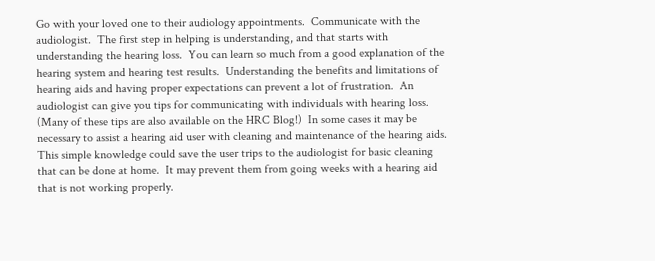Go with your loved one to their audiology appointments.  Communicate with the audiologist.  The first step in helping is understanding, and that starts with understanding the hearing loss.  You can learn so much from a good explanation of the hearing system and hearing test results.  Understanding the benefits and limitations of hearing aids and having proper expectations can prevent a lot of frustration.  An audiologist can give you tips for communicating with individuals with hearing loss.  (Many of these tips are also available on the HRC Blog!)  In some cases it may be necessary to assist a hearing aid user with cleaning and maintenance of the hearing aids.  This simple knowledge could save the user trips to the audiologist for basic cleaning that can be done at home.  It may prevent them from going weeks with a hearing aid that is not working properly.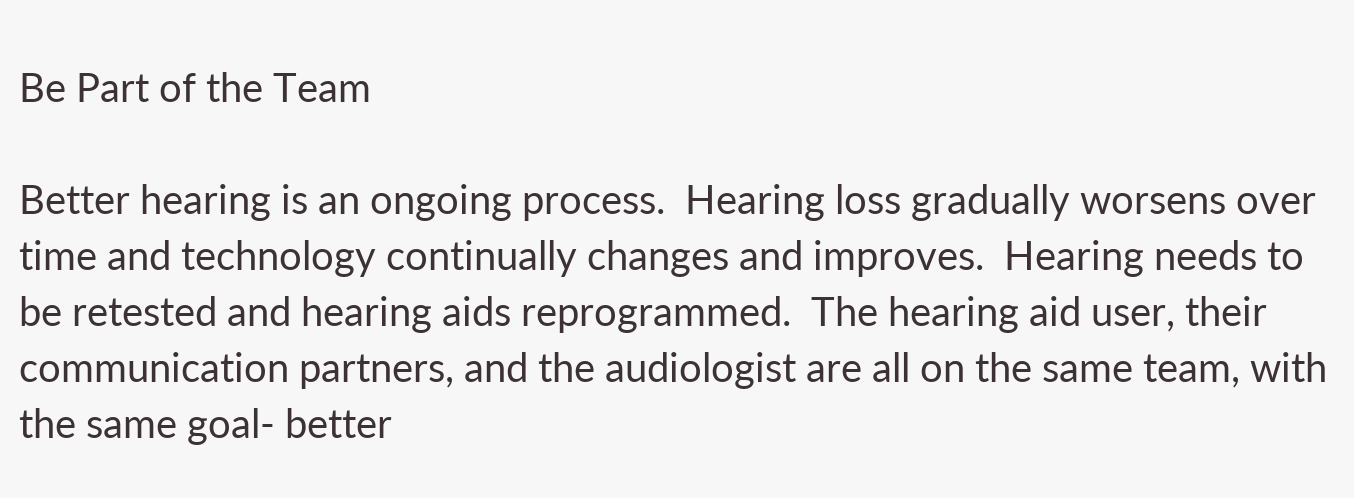Be Part of the Team

Better hearing is an ongoing process.  Hearing loss gradually worsens over time and technology continually changes and improves.  Hearing needs to be retested and hearing aids reprogrammed.  The hearing aid user, their communication partners, and the audiologist are all on the same team, with the same goal- better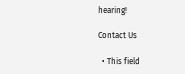hearing!

Contact Us

  • This field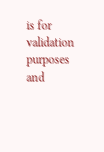is for validation purposes and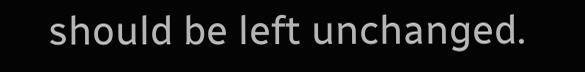should be left unchanged.